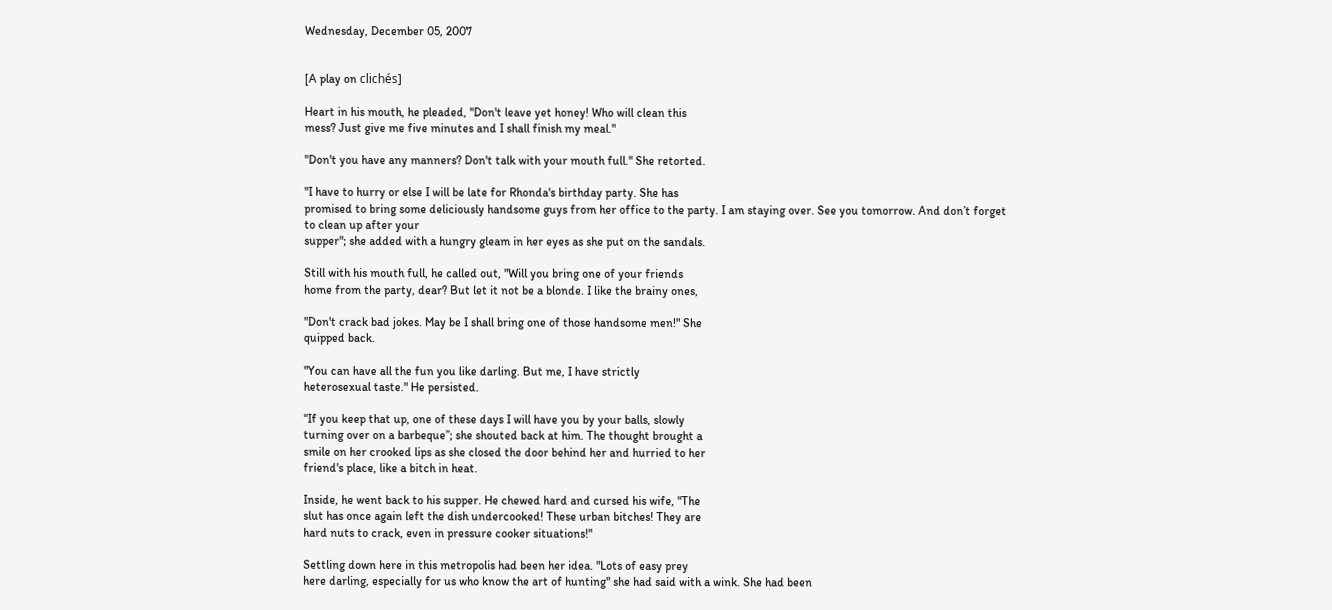Wednesday, December 05, 2007


[A play on clichés]

Heart in his mouth, he pleaded, "Don't leave yet honey! Who will clean this
mess? Just give me five minutes and I shall finish my meal."

"Don't you have any manners? Don't talk with your mouth full." She retorted.

"I have to hurry or else I will be late for Rhonda's birthday party. She has
promised to bring some deliciously handsome guys from her office to the party. I am staying over. See you tomorrow. And don’t forget to clean up after your
supper"; she added with a hungry gleam in her eyes as she put on the sandals.

Still with his mouth full, he called out, "Will you bring one of your friends
home from the party, dear? But let it not be a blonde. I like the brainy ones,

"Don't crack bad jokes. May be I shall bring one of those handsome men!" She
quipped back.

"You can have all the fun you like darling. But me, I have strictly
heterosexual taste." He persisted.

“If you keep that up, one of these days I will have you by your balls, slowly
turning over on a barbeque”; she shouted back at him. The thought brought a
smile on her crooked lips as she closed the door behind her and hurried to her
friend's place, like a bitch in heat.

Inside, he went back to his supper. He chewed hard and cursed his wife, "The
slut has once again left the dish undercooked! These urban bitches! They are
hard nuts to crack, even in pressure cooker situations!"

Settling down here in this metropolis had been her idea. "Lots of easy prey
here darling, especially for us who know the art of hunting" she had said with a wink. She had been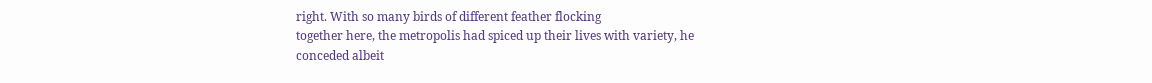right. With so many birds of different feather flocking
together here, the metropolis had spiced up their lives with variety, he
conceded albeit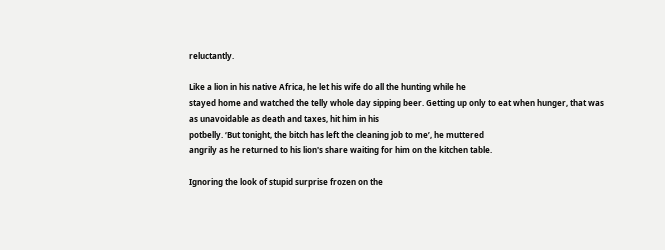reluctantly.

Like a lion in his native Africa, he let his wife do all the hunting while he
stayed home and watched the telly whole day sipping beer. Getting up only to eat when hunger, that was as unavoidable as death and taxes, hit him in his
potbelly. ‘But tonight, the bitch has left the cleaning job to me’, he muttered
angrily as he returned to his lion's share waiting for him on the kitchen table.

Ignoring the look of stupid surprise frozen on the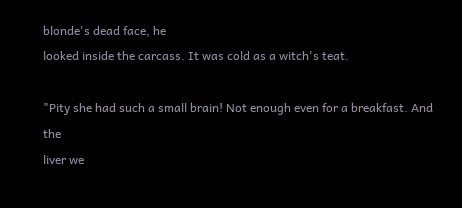blonde's dead face, he
looked inside the carcass. It was cold as a witch's teat.

"Pity she had such a small brain! Not enough even for a breakfast. And the
liver we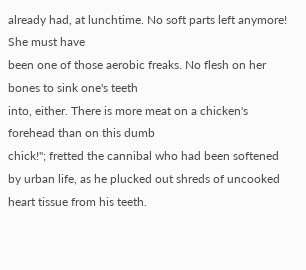already had, at lunchtime. No soft parts left anymore! She must have
been one of those aerobic freaks. No flesh on her bones to sink one's teeth
into, either. There is more meat on a chicken's forehead than on this dumb
chick!"; fretted the cannibal who had been softened by urban life, as he plucked out shreds of uncooked heart tissue from his teeth.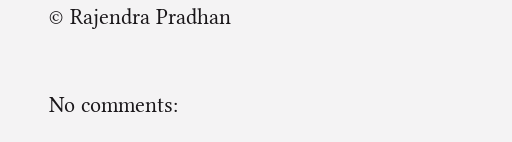© Rajendra Pradhan

No comments: